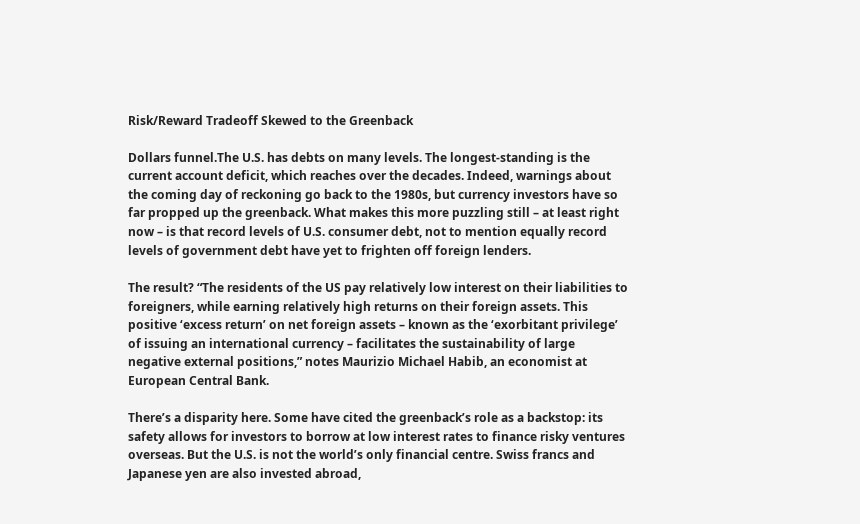Risk/Reward Tradeoff Skewed to the Greenback

Dollars funnel.The U.S. has debts on many levels. The longest-standing is the current account deficit, which reaches over the decades. Indeed, warnings about the coming day of reckoning go back to the 1980s, but currency investors have so far propped up the greenback. What makes this more puzzling still – at least right now – is that record levels of U.S. consumer debt, not to mention equally record levels of government debt have yet to frighten off foreign lenders.

The result? “The residents of the US pay relatively low interest on their liabilities to foreigners, while earning relatively high returns on their foreign assets. This positive ‘excess return’ on net foreign assets – known as the ‘exorbitant privilege’ of issuing an international currency – facilitates the sustainability of large negative external positions,” notes Maurizio Michael Habib, an economist at European Central Bank.

There’s a disparity here. Some have cited the greenback’s role as a backstop: its safety allows for investors to borrow at low interest rates to finance risky ventures overseas. But the U.S. is not the world’s only financial centre. Swiss francs and Japanese yen are also invested abroad,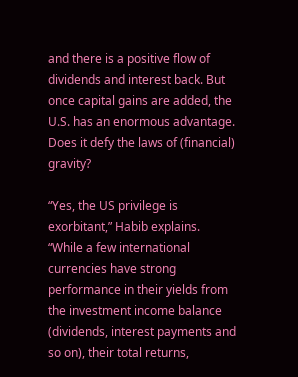and there is a positive flow of dividends and interest back. But once capital gains are added, the U.S. has an enormous advantage. Does it defy the laws of (financial) gravity?

“Yes, the US privilege is exorbitant,” Habib explains.  “While a few international currencies have strong performance in their yields from the investment income balance (dividends, interest payments and so on), their total returns,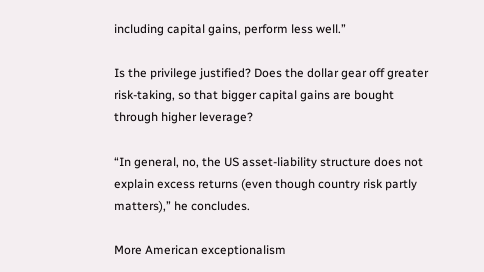including capital gains, perform less well.”

Is the privilege justified? Does the dollar gear off greater risk-taking, so that bigger capital gains are bought through higher leverage?

“In general, no, the US asset-liability structure does not explain excess returns (even though country risk partly matters),” he concludes.

More American exceptionalism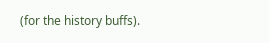(for the history buffs).